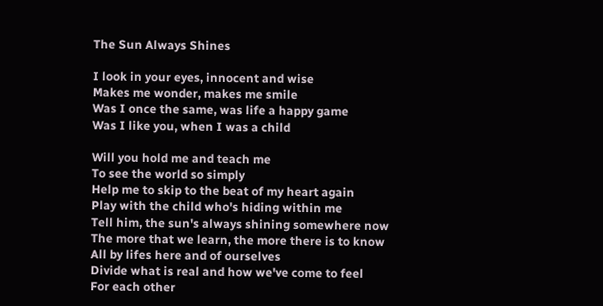The Sun Always Shines

I look in your eyes, innocent and wise
Makes me wonder, makes me smile
Was I once the same, was life a happy game
Was I like you, when I was a child

Will you hold me and teach me
To see the world so simply
Help me to skip to the beat of my heart again
Play with the child who's hiding within me
Tell him, the sun's always shining somewhere now
The more that we learn, the more there is to know
All by lifes here and of ourselves
Divide what is real and how we've come to feel
For each other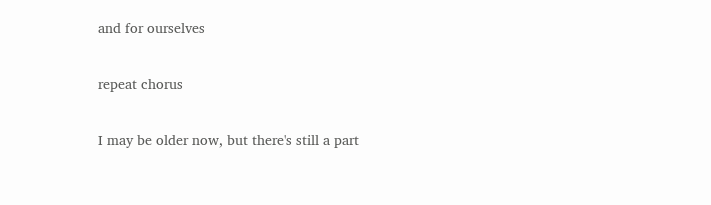and for ourselves

repeat chorus

I may be older now, but there's still a part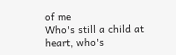of me
Who's still a child at heart, who's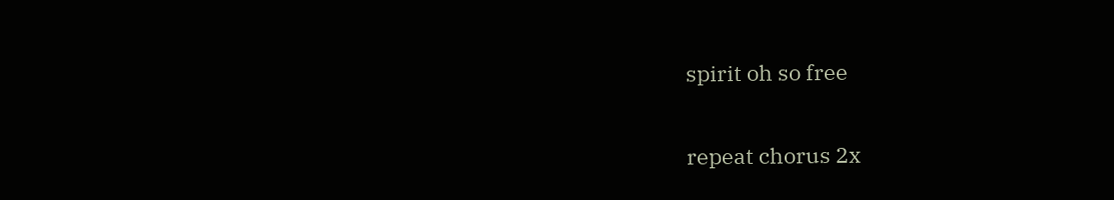spirit oh so free

repeat chorus 2x